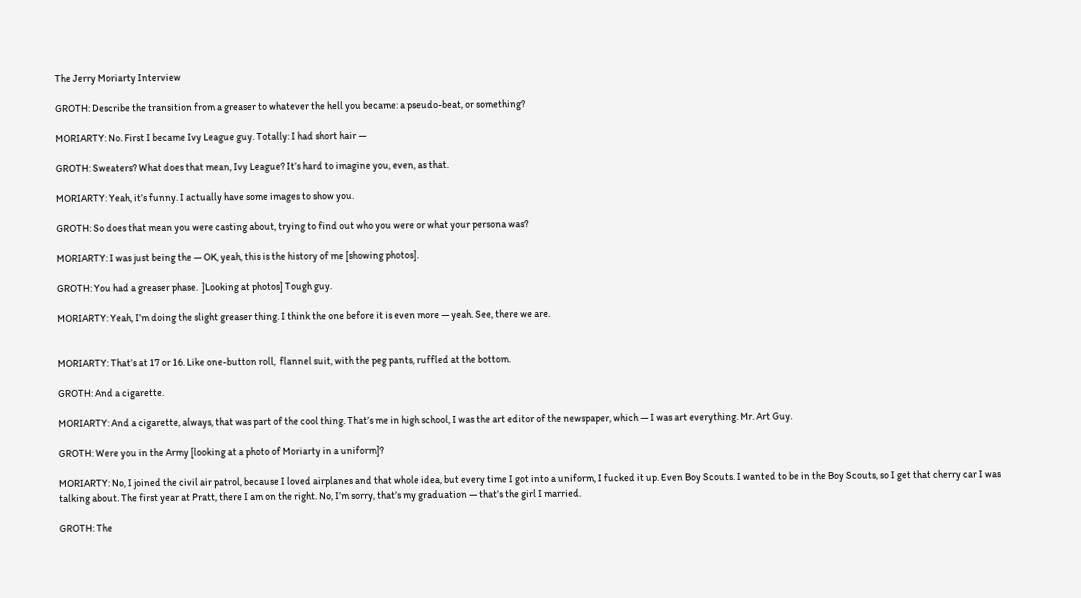The Jerry Moriarty Interview

GROTH: Describe the transition from a greaser to whatever the hell you became: a pseudo-beat, or something?

MORIARTY: No. First I became Ivy League guy. Totally: I had short hair —

GROTH: Sweaters? What does that mean, Ivy League? It’s hard to imagine you, even, as that.

MORIARTY: Yeah, it’s funny. I actually have some images to show you.

GROTH: So does that mean you were casting about, trying to find out who you were or what your persona was?

MORIARTY: I was just being the — OK, yeah, this is the history of me [showing photos].

GROTH: You had a greaser phase.  ]Looking at photos] Tough guy.

MORIARTY: Yeah, I’m doing the slight greaser thing. I think the one before it is even more — yeah. See, there we are.


MORIARTY: That’s at 17 or 16. Like one-button roll,  flannel suit, with the peg pants, ruffled at the bottom.

GROTH: And a cigarette.

MORIARTY: And a cigarette, always, that was part of the cool thing. That’s me in high school, I was the art editor of the newspaper, which — I was art everything. Mr. Art Guy.

GROTH: Were you in the Army [looking at a photo of Moriarty in a uniform]?

MORIARTY: No, I joined the civil air patrol, because I loved airplanes and that whole idea, but every time I got into a uniform, I fucked it up. Even Boy Scouts. I wanted to be in the Boy Scouts, so I get that cherry car I was talking about. The first year at Pratt, there I am on the right. No, I’m sorry, that’s my graduation — that’s the girl I married.

GROTH: The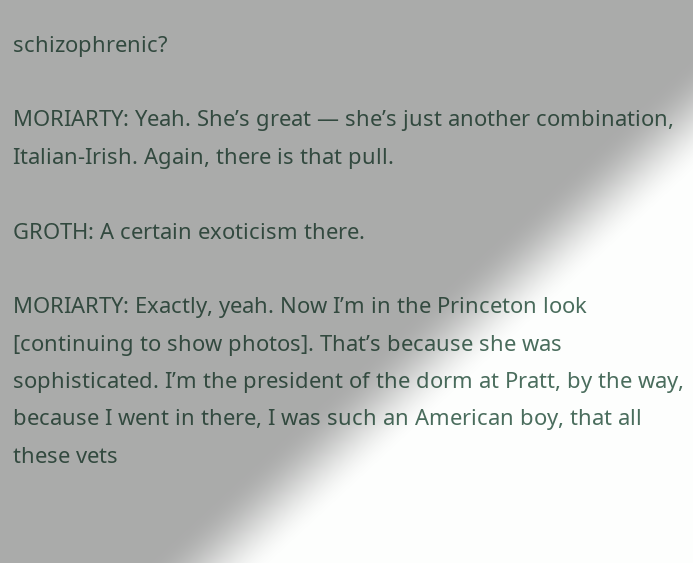schizophrenic?

MORIARTY: Yeah. She’s great — she’s just another combination, Italian-Irish. Again, there is that pull.

GROTH: A certain exoticism there.

MORIARTY: Exactly, yeah. Now I’m in the Princeton look [continuing to show photos]. That’s because she was sophisticated. I’m the president of the dorm at Pratt, by the way, because I went in there, I was such an American boy, that all these vets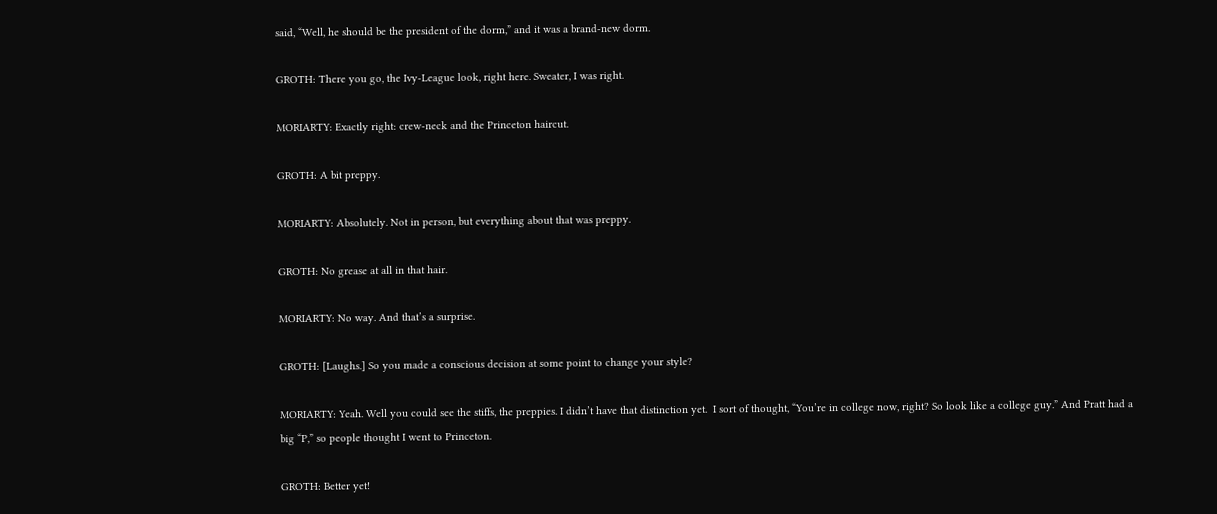said, “Well, he should be the president of the dorm,” and it was a brand-new dorm.

GROTH: There you go, the Ivy-League look, right here. Sweater, I was right.

MORIARTY: Exactly right: crew-neck and the Princeton haircut.

GROTH: A bit preppy.

MORIARTY: Absolutely. Not in person, but everything about that was preppy.

GROTH: No grease at all in that hair.

MORIARTY: No way. And that’s a surprise.

GROTH: [Laughs.] So you made a conscious decision at some point to change your style?

MORIARTY: Yeah. Well you could see the stiffs, the preppies. I didn’t have that distinction yet.  I sort of thought, “You’re in college now, right? So look like a college guy.” And Pratt had a big “P,” so people thought I went to Princeton.

GROTH: Better yet!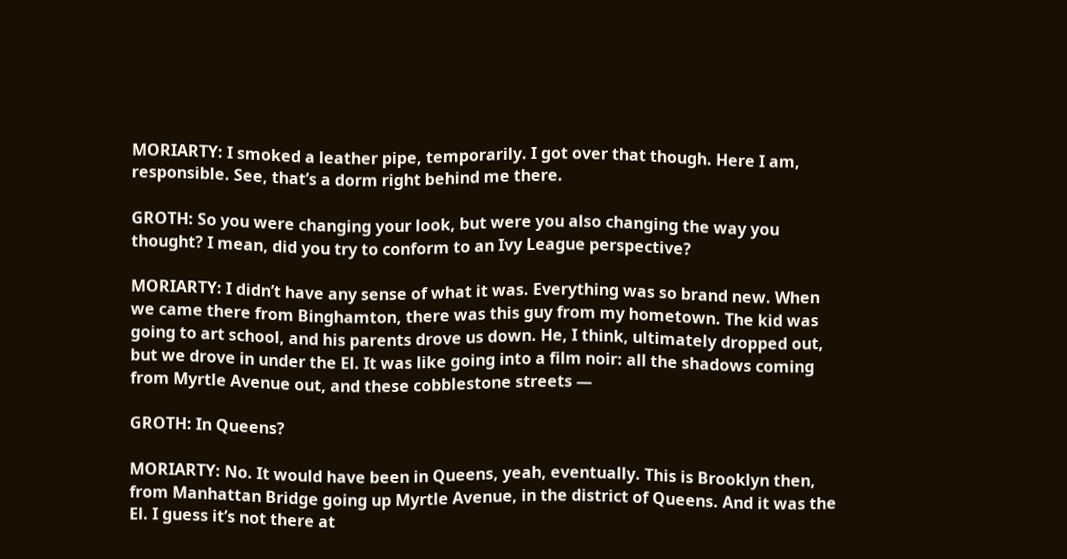MORIARTY: I smoked a leather pipe, temporarily. I got over that though. Here I am, responsible. See, that’s a dorm right behind me there.

GROTH: So you were changing your look, but were you also changing the way you thought? I mean, did you try to conform to an Ivy League perspective?

MORIARTY: I didn’t have any sense of what it was. Everything was so brand new. When we came there from Binghamton, there was this guy from my hometown. The kid was going to art school, and his parents drove us down. He, I think, ultimately dropped out, but we drove in under the El. It was like going into a film noir: all the shadows coming from Myrtle Avenue out, and these cobblestone streets —

GROTH: In Queens?

MORIARTY: No. It would have been in Queens, yeah, eventually. This is Brooklyn then, from Manhattan Bridge going up Myrtle Avenue, in the district of Queens. And it was the El. I guess it’s not there at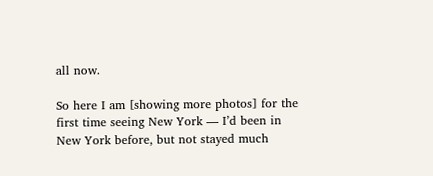all now.

So here I am [showing more photos] for the first time seeing New York — I’d been in New York before, but not stayed much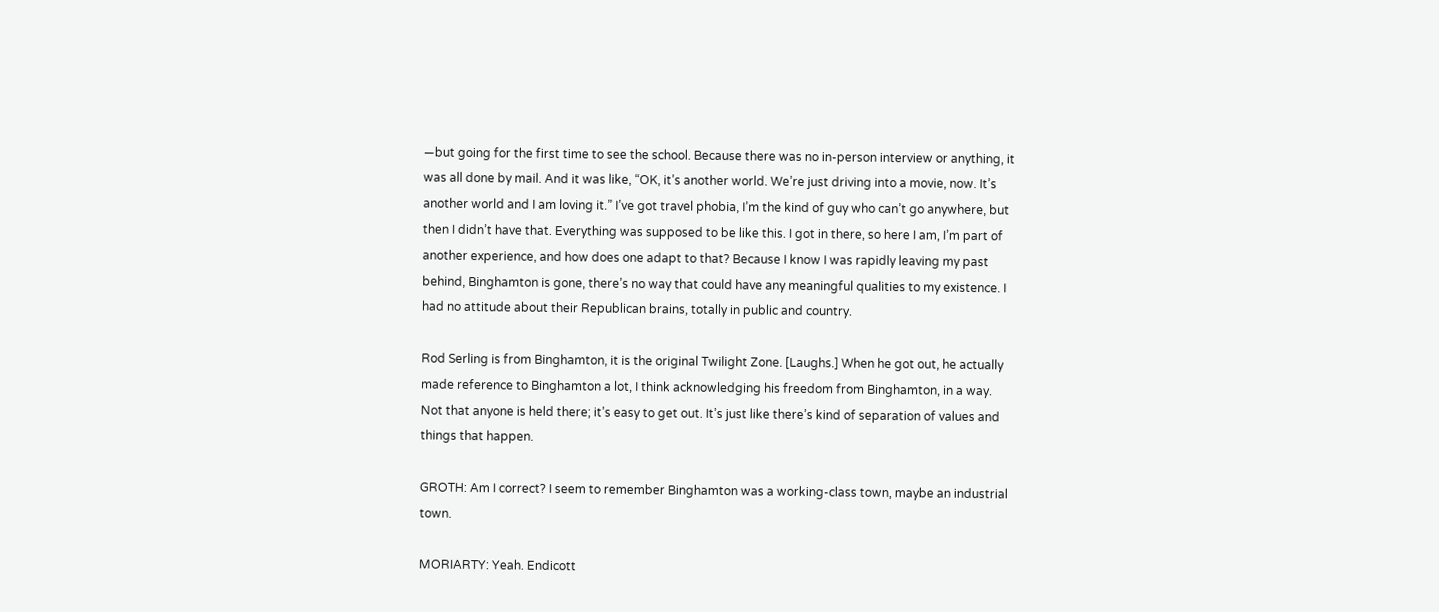—but going for the first time to see the school. Because there was no in-person interview or anything, it was all done by mail. And it was like, “OK, it’s another world. We’re just driving into a movie, now. It’s another world and I am loving it.” I’ve got travel phobia, I’m the kind of guy who can’t go anywhere, but then I didn’t have that. Everything was supposed to be like this. I got in there, so here I am, I’m part of another experience, and how does one adapt to that? Because I know I was rapidly leaving my past behind, Binghamton is gone, there’s no way that could have any meaningful qualities to my existence. I had no attitude about their Republican brains, totally in public and country.

Rod Serling is from Binghamton, it is the original Twilight Zone. [Laughs.] When he got out, he actually made reference to Binghamton a lot, I think acknowledging his freedom from Binghamton, in a way. Not that anyone is held there; it’s easy to get out. It’s just like there’s kind of separation of values and things that happen.

GROTH: Am I correct? I seem to remember Binghamton was a working-class town, maybe an industrial town.

MORIARTY: Yeah. Endicott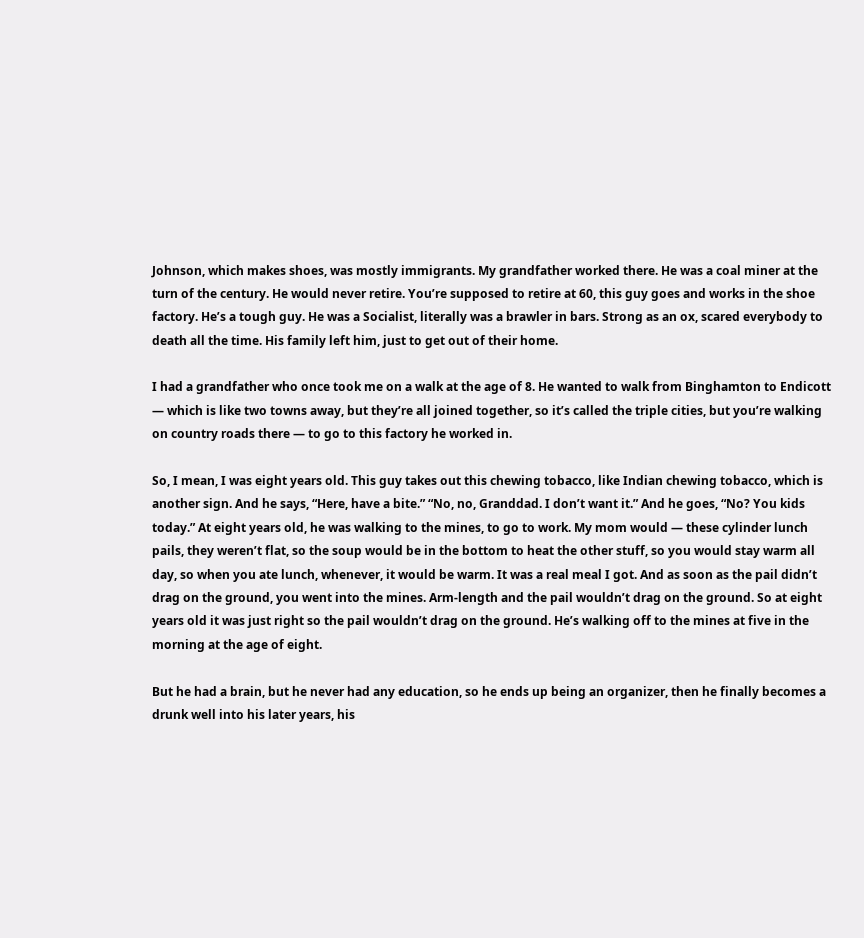Johnson, which makes shoes, was mostly immigrants. My grandfather worked there. He was a coal miner at the turn of the century. He would never retire. You’re supposed to retire at 60, this guy goes and works in the shoe factory. He’s a tough guy. He was a Socialist, literally was a brawler in bars. Strong as an ox, scared everybody to death all the time. His family left him, just to get out of their home.

I had a grandfather who once took me on a walk at the age of 8. He wanted to walk from Binghamton to Endicott — which is like two towns away, but they’re all joined together, so it’s called the triple cities, but you’re walking on country roads there — to go to this factory he worked in.

So, I mean, I was eight years old. This guy takes out this chewing tobacco, like Indian chewing tobacco, which is another sign. And he says, “Here, have a bite.” “No, no, Granddad. I don’t want it.” And he goes, “No? You kids today.” At eight years old, he was walking to the mines, to go to work. My mom would — these cylinder lunch pails, they weren’t flat, so the soup would be in the bottom to heat the other stuff, so you would stay warm all day, so when you ate lunch, whenever, it would be warm. It was a real meal I got. And as soon as the pail didn’t drag on the ground, you went into the mines. Arm-length and the pail wouldn’t drag on the ground. So at eight years old it was just right so the pail wouldn’t drag on the ground. He’s walking off to the mines at five in the morning at the age of eight.

But he had a brain, but he never had any education, so he ends up being an organizer, then he finally becomes a drunk well into his later years, his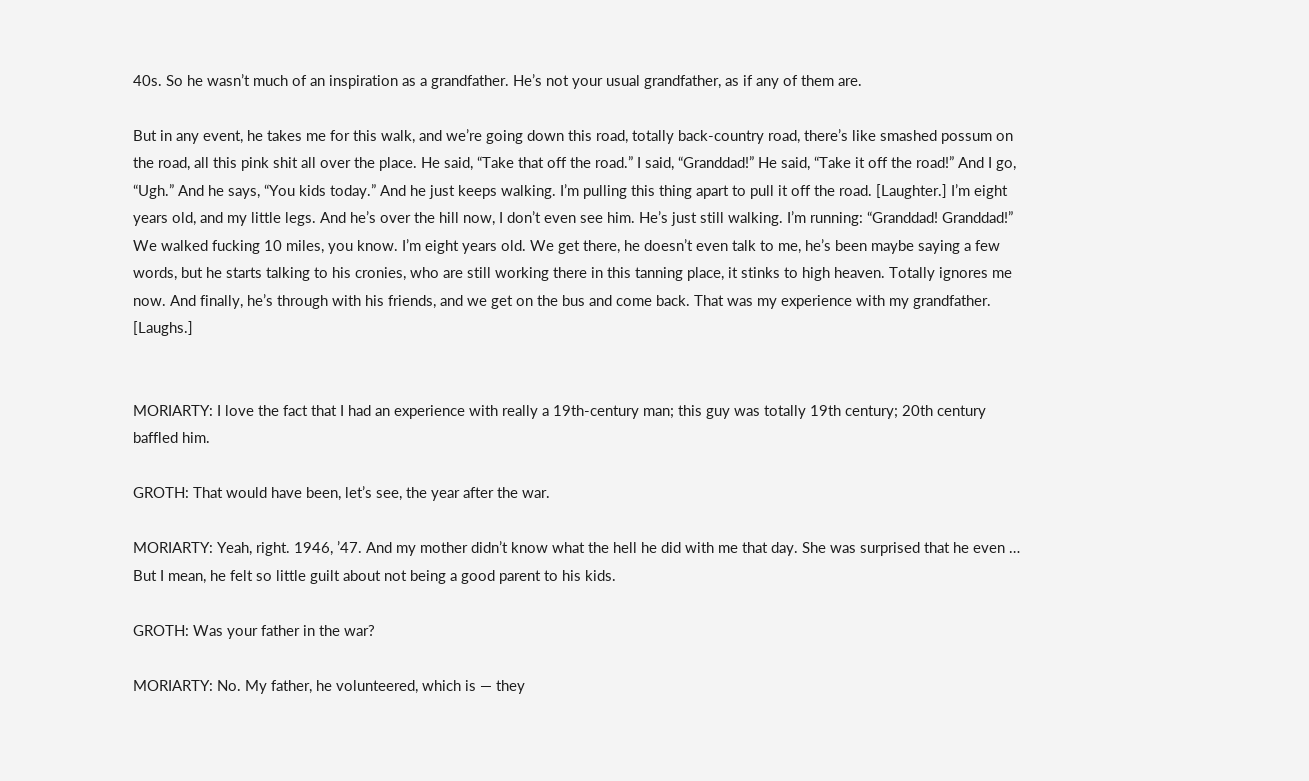40s. So he wasn’t much of an inspiration as a grandfather. He’s not your usual grandfather, as if any of them are.

But in any event, he takes me for this walk, and we’re going down this road, totally back-country road, there’s like smashed possum on the road, all this pink shit all over the place. He said, “Take that off the road.” I said, “Granddad!” He said, “Take it off the road!” And I go, “Ugh.” And he says, “You kids today.” And he just keeps walking. I’m pulling this thing apart to pull it off the road. [Laughter.] I’m eight years old, and my little legs. And he’s over the hill now, I don’t even see him. He’s just still walking. I’m running: “Granddad! Granddad!” We walked fucking 10 miles, you know. I’m eight years old. We get there, he doesn’t even talk to me, he’s been maybe saying a few words, but he starts talking to his cronies, who are still working there in this tanning place, it stinks to high heaven. Totally ignores me now. And finally, he’s through with his friends, and we get on the bus and come back. That was my experience with my grandfather. [Laughs.]


MORIARTY: I love the fact that I had an experience with really a 19th-century man; this guy was totally 19th century; 20th century baffled him.

GROTH: That would have been, let’s see, the year after the war.

MORIARTY: Yeah, right. 1946, ’47. And my mother didn’t know what the hell he did with me that day. She was surprised that he even … But I mean, he felt so little guilt about not being a good parent to his kids.

GROTH: Was your father in the war?

MORIARTY: No. My father, he volunteered, which is — they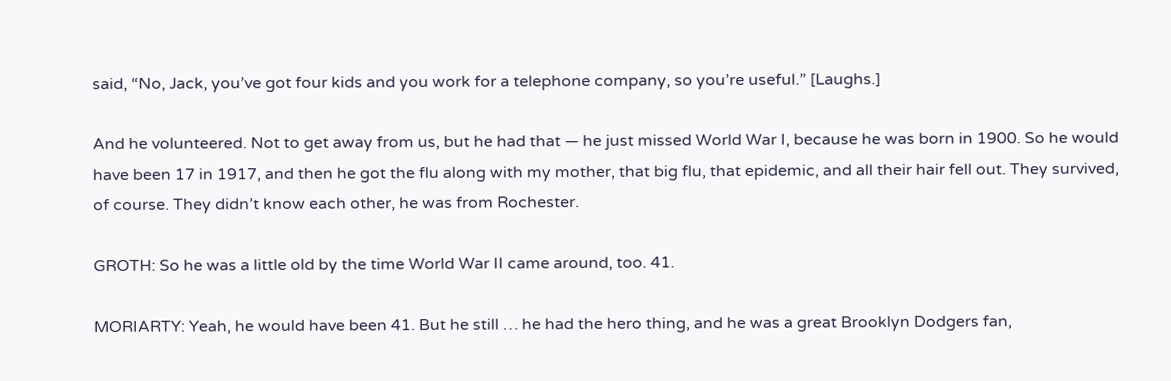said, “No, Jack, you’ve got four kids and you work for a telephone company, so you’re useful.” [Laughs.]

And he volunteered. Not to get away from us, but he had that — he just missed World War I, because he was born in 1900. So he would have been 17 in 1917, and then he got the flu along with my mother, that big flu, that epidemic, and all their hair fell out. They survived, of course. They didn’t know each other, he was from Rochester.

GROTH: So he was a little old by the time World War II came around, too. 41.

MORIARTY: Yeah, he would have been 41. But he still … he had the hero thing, and he was a great Brooklyn Dodgers fan,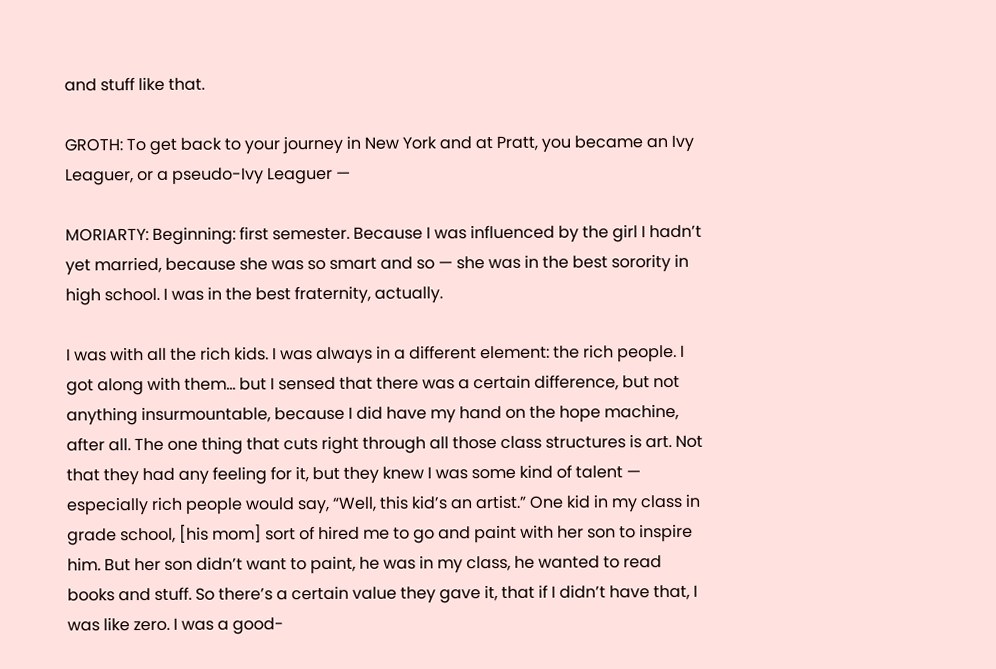and stuff like that.

GROTH: To get back to your journey in New York and at Pratt, you became an Ivy Leaguer, or a pseudo-Ivy Leaguer —

MORIARTY: Beginning: first semester. Because I was influenced by the girl I hadn’t yet married, because she was so smart and so — she was in the best sorority in high school. I was in the best fraternity, actually.

I was with all the rich kids. I was always in a different element: the rich people. I got along with them… but I sensed that there was a certain difference, but not anything insurmountable, because I did have my hand on the hope machine, after all. The one thing that cuts right through all those class structures is art. Not that they had any feeling for it, but they knew I was some kind of talent — especially rich people would say, “Well, this kid’s an artist.” One kid in my class in grade school, [his mom] sort of hired me to go and paint with her son to inspire him. But her son didn’t want to paint, he was in my class, he wanted to read books and stuff. So there’s a certain value they gave it, that if I didn’t have that, I was like zero. I was a good-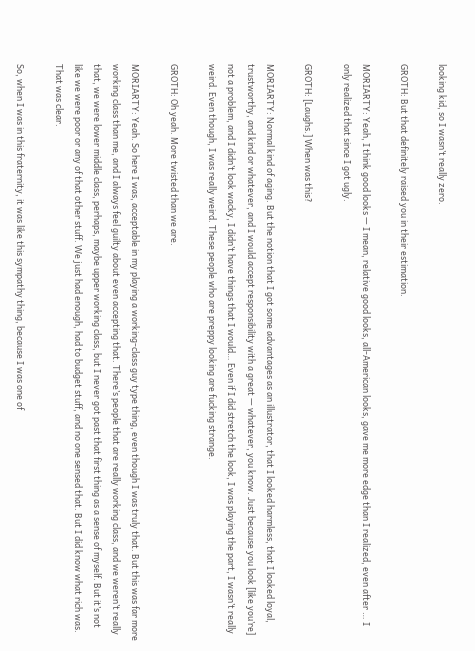looking kid, so I wasn’t really zero.

GROTH: But that definitely raised you in their estimation.

MORIARTY: Yeah, I think good looks — I mean, relative good looks, all-American looks, gave me more edge than I realized, even after … I only realized that since I got ugly.

GROTH: [Laughs.] When was this?

MORIARTY: Normal kind of aging. But the notion that I got some advantages as an illustrator, that I looked harmless, that I looked loyal, trustworthy, and kind or whatever, and I would accept responsibility with a great — whatever, you know. Just because you look [like you’re] not a problem, and I didn’t look wacky, I didn’t have things that I would… Even if I did stretch the look, I was playing the part, I wasn’t really weird. Even though, I was really weird. These people who are preppy looking are fucking strange.

GROTH: Oh yeah. More twisted than we are.

MORIARTY: Yeah. So here I was, acceptable in my playing a working-class guy type thing, even though I was truly that. But this was far more working class than me, and I always feel guilty about even accepting that. There’s people that are really working class, and we weren’t really that, we were lower middle class, perhaps, maybe upper working class, but I never got past that first thing as a sense of myself. But it’s not like we were poor or any of that other stuff. We just had enough, had to budget stuff, and no one sensed that. But I did know what rich was. That was clear.

So, when I was in this fraternity, it was like this sympathy thing, because I was one of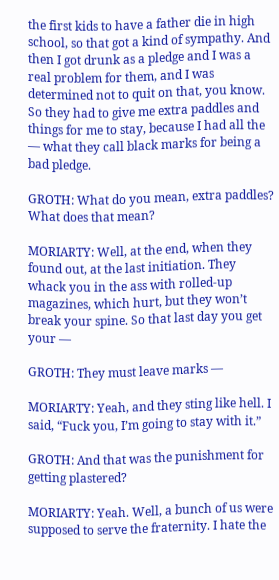the first kids to have a father die in high school, so that got a kind of sympathy. And then I got drunk as a pledge and I was a real problem for them, and I was determined not to quit on that, you know. So they had to give me extra paddles and things for me to stay, because I had all the — what they call black marks for being a bad pledge.

GROTH: What do you mean, extra paddles? What does that mean?

MORIARTY: Well, at the end, when they found out, at the last initiation. They whack you in the ass with rolled-up magazines, which hurt, but they won’t break your spine. So that last day you get your —

GROTH: They must leave marks —

MORIARTY: Yeah, and they sting like hell. I said, “Fuck you, I’m going to stay with it.”

GROTH: And that was the punishment for getting plastered?

MORIARTY: Yeah. Well, a bunch of us were supposed to serve the fraternity. I hate the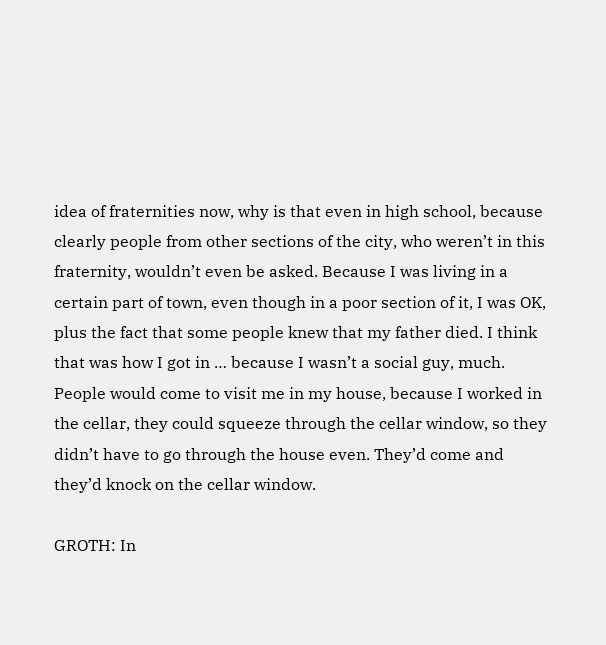idea of fraternities now, why is that even in high school, because clearly people from other sections of the city, who weren’t in this fraternity, wouldn’t even be asked. Because I was living in a certain part of town, even though in a poor section of it, I was OK, plus the fact that some people knew that my father died. I think that was how I got in … because I wasn’t a social guy, much. People would come to visit me in my house, because I worked in the cellar, they could squeeze through the cellar window, so they didn’t have to go through the house even. They’d come and they’d knock on the cellar window.

GROTH: In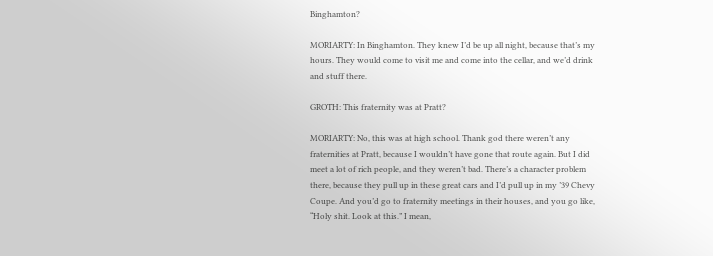Binghamton?

MORIARTY: In Binghamton. They knew I’d be up all night, because that’s my hours. They would come to visit me and come into the cellar, and we’d drink and stuff there.

GROTH: This fraternity was at Pratt?

MORIARTY: No, this was at high school. Thank god there weren’t any fraternities at Pratt, because I wouldn’t have gone that route again. But I did meet a lot of rich people, and they weren’t bad. There’s a character problem there, because they pull up in these great cars and I’d pull up in my ’39 Chevy Coupe. And you’d go to fraternity meetings in their houses, and you go like, “Holy shit. Look at this.” I mean,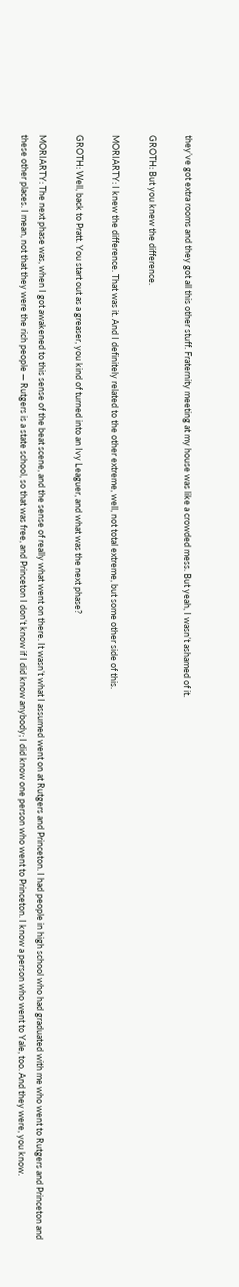they’ve got extra rooms and they got all this other stuff. Fraternity meeting at my house was like a crowded mess. But yeah, I wasn’t ashamed of it.

GROTH: But you knew the difference.

MORIARTY: I knew the difference. That was it. And I definitely related to the other extreme, well, not total extreme, but some other side of this.

GROTH: Well, back to Pratt. You start out as a greaser, you kind of turned into an Ivy Leaguer, and what was the next phase?

MORIARTY: The next phase was, when I got awakened to this sense of the beat scene, and the sense of really what went on there. It wasn’t what I assumed went on at Rutgers and Princeton. I had people in high school who had graduated with me who went to Rutgers and Princeton and these other places. I mean, not that they were the rich people — Rutgers is a state school, so that was free, and Princeton I don’t know if I did know anybody; I did know one person who went to Princeton. I know a person who went to Yale, too. And they were, you know.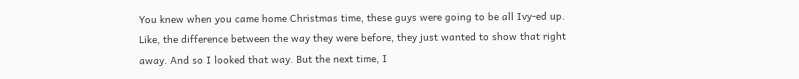You knew when you came home Christmas time, these guys were going to be all Ivy-ed up. Like, the difference between the way they were before, they just wanted to show that right away. And so I looked that way. But the next time, I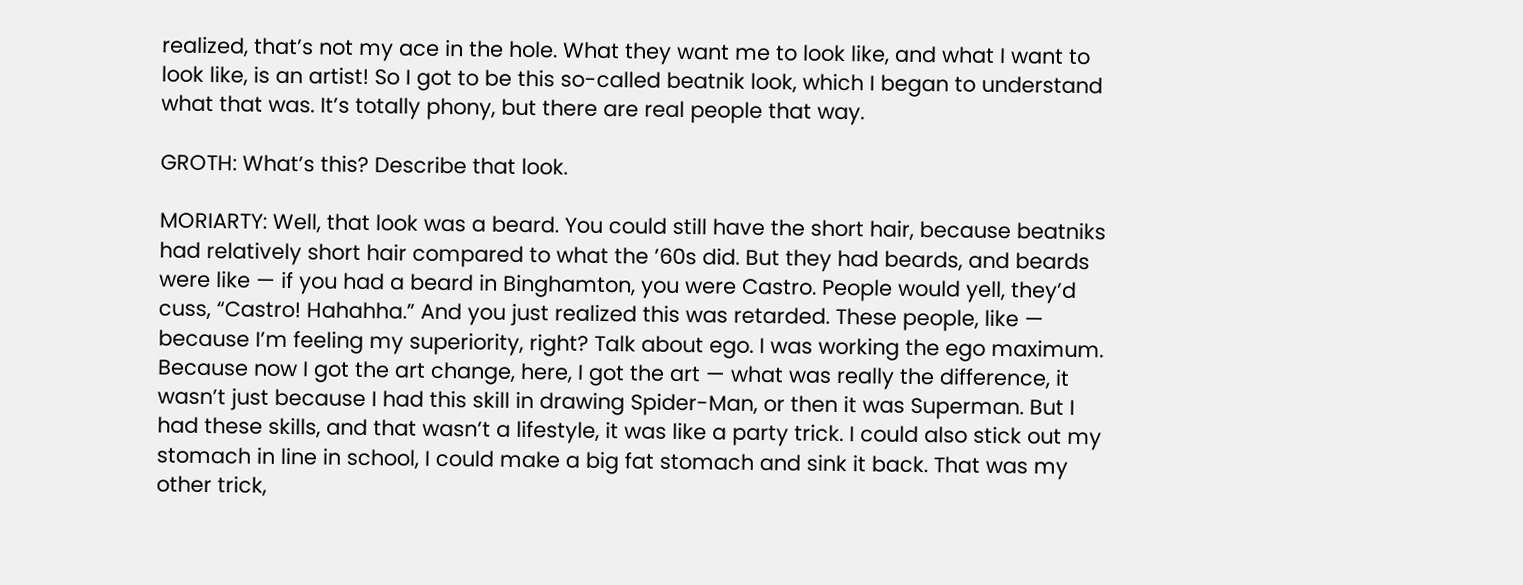realized, that’s not my ace in the hole. What they want me to look like, and what I want to look like, is an artist! So I got to be this so-called beatnik look, which I began to understand what that was. It’s totally phony, but there are real people that way.

GROTH: What’s this? Describe that look.

MORIARTY: Well, that look was a beard. You could still have the short hair, because beatniks had relatively short hair compared to what the ’60s did. But they had beards, and beards were like — if you had a beard in Binghamton, you were Castro. People would yell, they’d cuss, “Castro! Hahahha.” And you just realized this was retarded. These people, like — because I’m feeling my superiority, right? Talk about ego. I was working the ego maximum. Because now I got the art change, here, I got the art — what was really the difference, it wasn’t just because I had this skill in drawing Spider-Man, or then it was Superman. But I had these skills, and that wasn’t a lifestyle, it was like a party trick. I could also stick out my stomach in line in school, I could make a big fat stomach and sink it back. That was my other trick,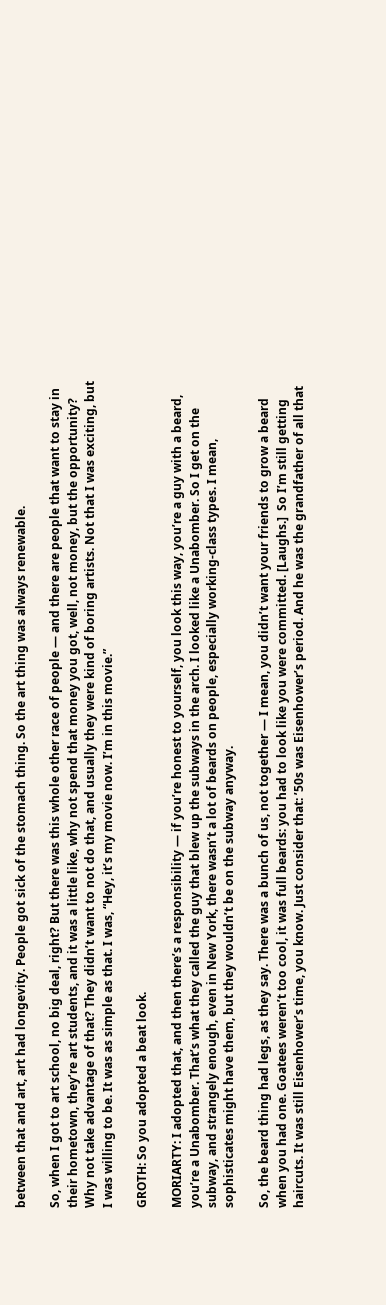between that and art, art had longevity. People got sick of the stomach thing. So the art thing was always renewable.

So, when I got to art school, no big deal, right? But there was this whole other race of people — and there are people that want to stay in their hometown, they’re art students, and it was a little like, why not spend that money you got, well, not money, but the opportunity? Why not take advantage of that? They didn’t want to not do that, and usually they were kind of boring artists. Not that I was exciting, but I was willing to be. It was as simple as that. I was, “Hey, it’s my movie now. I’m in this movie.”

GROTH: So you adopted a beat look.

MORIARTY: I adopted that, and then there’s a responsibility — if you’re honest to yourself, you look this way, you’re a guy with a beard, you’re a Unabomber. That’s what they called the guy that blew up the subways in the arch. I looked like a Unabomber. So I get on the subway, and strangely enough, even in New York, there wasn’t a lot of beards on people, especially working-class types. I mean, sophisticates might have them, but they wouldn’t be on the subway anyway.

So, the beard thing had legs, as they say. There was a bunch of us, not together — I mean, you didn’t want your friends to grow a beard when you had one. Goatees weren’t too cool, it was full beards: you had to look like you were committed. [Laughs.]  So I’m still getting haircuts. It was still Eisenhower’s time, you know. Just consider that: ’50s was Eisenhower’s period. And he was the grandfather of all that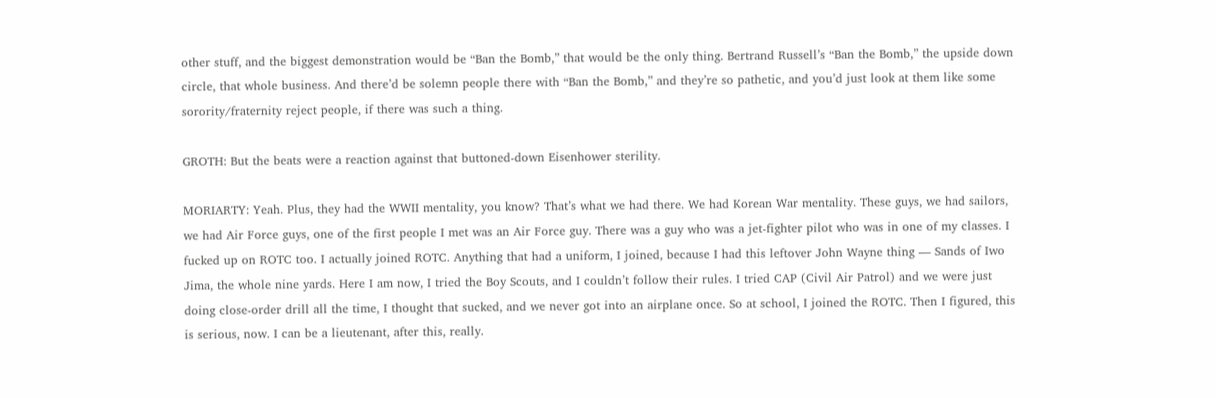other stuff, and the biggest demonstration would be “Ban the Bomb,” that would be the only thing. Bertrand Russell’s “Ban the Bomb,” the upside down circle, that whole business. And there’d be solemn people there with “Ban the Bomb,” and they’re so pathetic, and you’d just look at them like some sorority/fraternity reject people, if there was such a thing.

GROTH: But the beats were a reaction against that buttoned-down Eisenhower sterility.

MORIARTY: Yeah. Plus, they had the WWII mentality, you know? That’s what we had there. We had Korean War mentality. These guys, we had sailors, we had Air Force guys, one of the first people I met was an Air Force guy. There was a guy who was a jet-fighter pilot who was in one of my classes. I fucked up on ROTC too. I actually joined ROTC. Anything that had a uniform, I joined, because I had this leftover John Wayne thing — Sands of Iwo Jima, the whole nine yards. Here I am now, I tried the Boy Scouts, and I couldn’t follow their rules. I tried CAP (Civil Air Patrol) and we were just doing close-order drill all the time, I thought that sucked, and we never got into an airplane once. So at school, I joined the ROTC. Then I figured, this is serious, now. I can be a lieutenant, after this, really.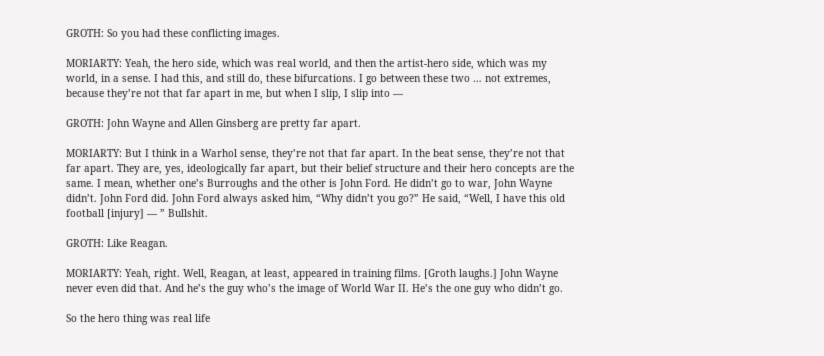GROTH: So you had these conflicting images.

MORIARTY: Yeah, the hero side, which was real world, and then the artist-hero side, which was my world, in a sense. I had this, and still do, these bifurcations. I go between these two … not extremes, because they’re not that far apart in me, but when I slip, I slip into —

GROTH: John Wayne and Allen Ginsberg are pretty far apart.

MORIARTY: But I think in a Warhol sense, they’re not that far apart. In the beat sense, they’re not that far apart. They are, yes, ideologically far apart, but their belief structure and their hero concepts are the same. I mean, whether one’s Burroughs and the other is John Ford. He didn’t go to war, John Wayne didn’t. John Ford did. John Ford always asked him, “Why didn’t you go?” He said, “Well, I have this old football [injury] — ” Bullshit.

GROTH: Like Reagan.

MORIARTY: Yeah, right. Well, Reagan, at least, appeared in training films. [Groth laughs.] John Wayne never even did that. And he’s the guy who’s the image of World War II. He’s the one guy who didn’t go.

So the hero thing was real life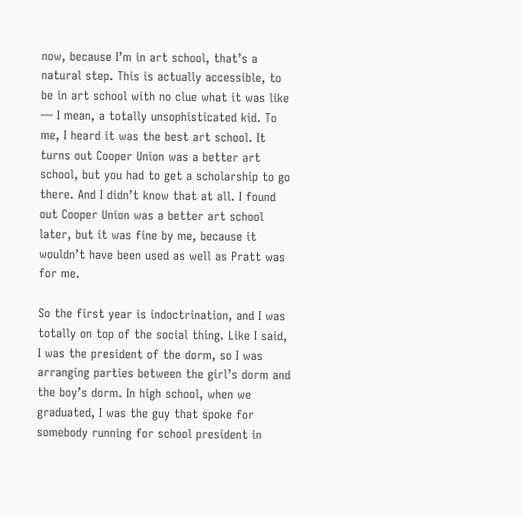now, because I’m in art school, that’s a natural step. This is actually accessible, to be in art school with no clue what it was like — I mean, a totally unsophisticated kid. To me, I heard it was the best art school. It turns out Cooper Union was a better art school, but you had to get a scholarship to go there. And I didn’t know that at all. I found out Cooper Union was a better art school later, but it was fine by me, because it wouldn’t have been used as well as Pratt was for me.

So the first year is indoctrination, and I was totally on top of the social thing. Like I said, I was the president of the dorm, so I was arranging parties between the girl’s dorm and the boy’s dorm. In high school, when we graduated, I was the guy that spoke for somebody running for school president in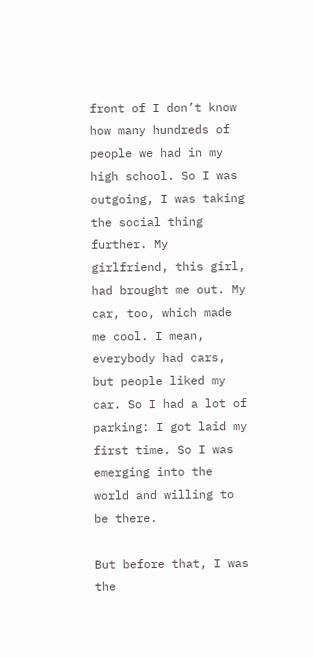front of I don’t know how many hundreds of people we had in my high school. So I was outgoing, I was taking the social thing further. My girlfriend, this girl, had brought me out. My car, too, which made me cool. I mean, everybody had cars, but people liked my car. So I had a lot of parking: I got laid my first time. So I was emerging into the world and willing to be there.

But before that, I was the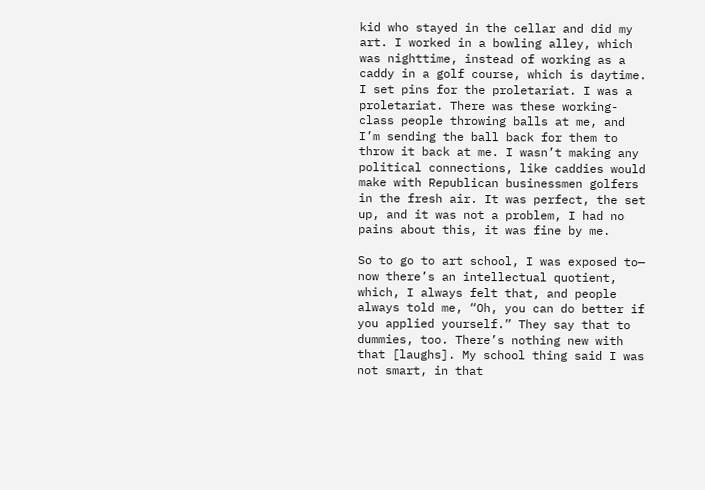kid who stayed in the cellar and did my art. I worked in a bowling alley, which was nighttime, instead of working as a caddy in a golf course, which is daytime. I set pins for the proletariat. I was a proletariat. There was these working-class people throwing balls at me, and I’m sending the ball back for them to throw it back at me. I wasn’t making any political connections, like caddies would make with Republican businessmen golfers in the fresh air. It was perfect, the set up, and it was not a problem, I had no pains about this, it was fine by me.

So to go to art school, I was exposed to— now there’s an intellectual quotient, which, I always felt that, and people always told me, “Oh, you can do better if you applied yourself.” They say that to dummies, too. There’s nothing new with that [laughs]. My school thing said I was not smart, in that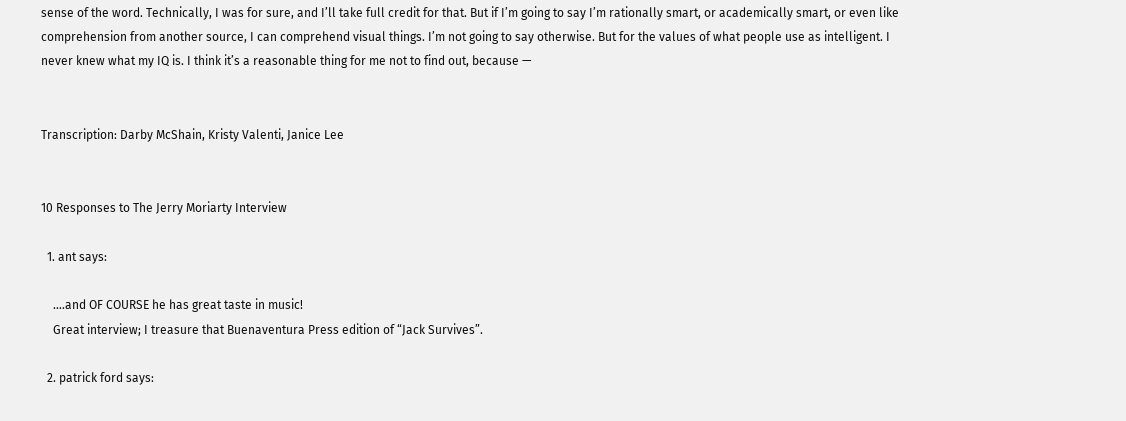sense of the word. Technically, I was for sure, and I’ll take full credit for that. But if I’m going to say I’m rationally smart, or academically smart, or even like comprehension from another source, I can comprehend visual things. I’m not going to say otherwise. But for the values of what people use as intelligent. I never knew what my IQ is. I think it’s a reasonable thing for me not to find out, because —


Transcription: Darby McShain, Kristy Valenti, Janice Lee


10 Responses to The Jerry Moriarty Interview

  1. ant says:

    ….and OF COURSE he has great taste in music!
    Great interview; I treasure that Buenaventura Press edition of “Jack Survives”.

  2. patrick ford says: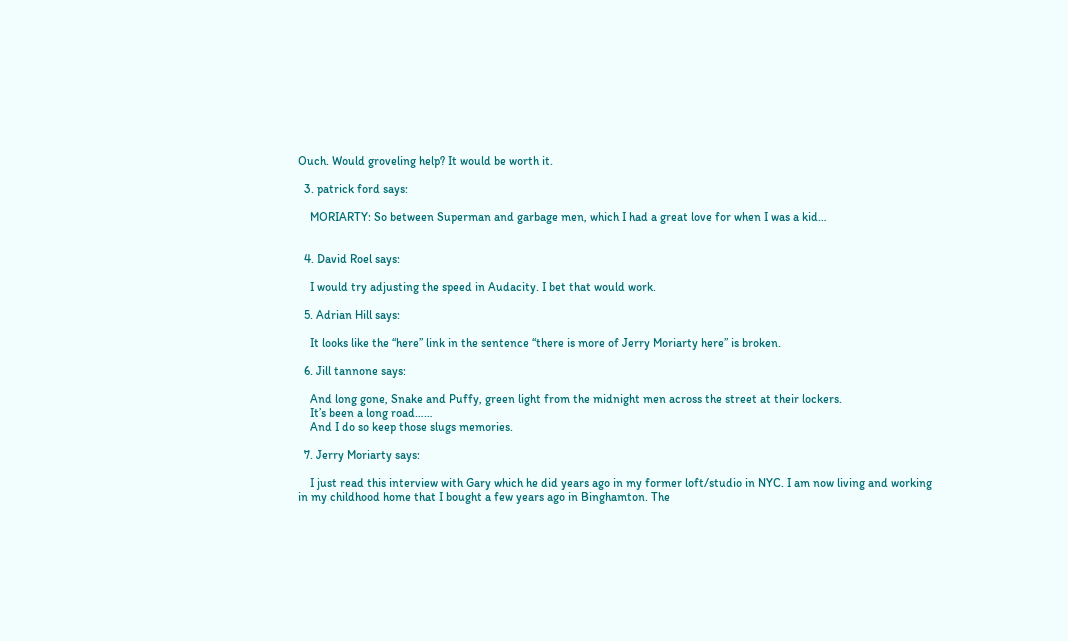Ouch. Would groveling help? It would be worth it.

  3. patrick ford says:

    MORIARTY: So between Superman and garbage men, which I had a great love for when I was a kid…


  4. David Roel says:

    I would try adjusting the speed in Audacity. I bet that would work.

  5. Adrian Hill says:

    It looks like the “here” link in the sentence “there is more of Jerry Moriarty here” is broken.

  6. Jill tannone says:

    And long gone, Snake and Puffy, green light from the midnight men across the street at their lockers.
    It’s been a long road……
    And I do so keep those slugs memories.

  7. Jerry Moriarty says:

    I just read this interview with Gary which he did years ago in my former loft/studio in NYC. I am now living and working in my childhood home that I bought a few years ago in Binghamton. The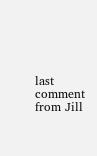last comment from Jill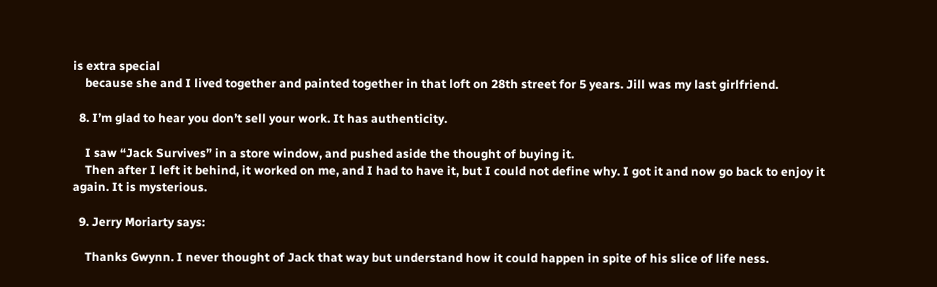is extra special
    because she and I lived together and painted together in that loft on 28th street for 5 years. Jill was my last girlfriend.

  8. I’m glad to hear you don’t sell your work. It has authenticity.

    I saw “Jack Survives” in a store window, and pushed aside the thought of buying it.
    Then after I left it behind, it worked on me, and I had to have it, but I could not define why. I got it and now go back to enjoy it again. It is mysterious.

  9. Jerry Moriarty says:

    Thanks Gwynn. I never thought of Jack that way but understand how it could happen in spite of his slice of life ness.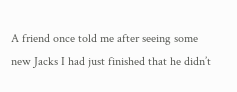A friend once told me after seeing some new Jacks I had just finished that he didn’t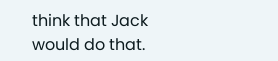think that Jack would do that.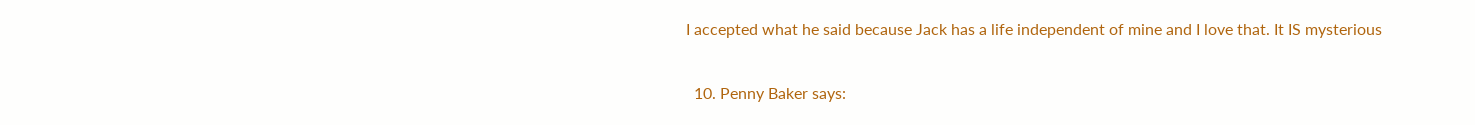I accepted what he said because Jack has a life independent of mine and I love that. It IS mysterious

  10. Penny Baker says: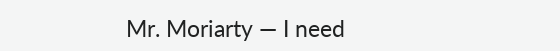Mr. Moriarty — I need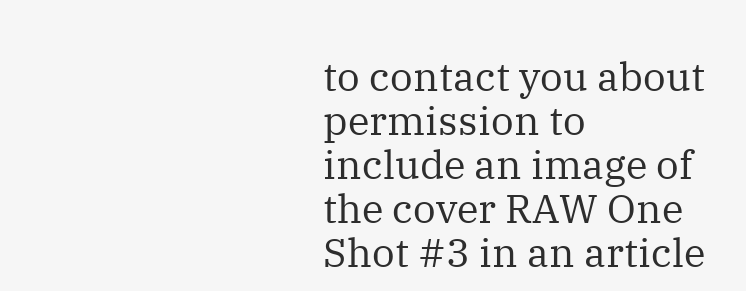to contact you about permission to include an image of the cover RAW One Shot #3 in an article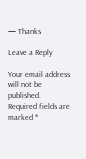— Thanks

Leave a Reply

Your email address will not be published. Required fields are marked *